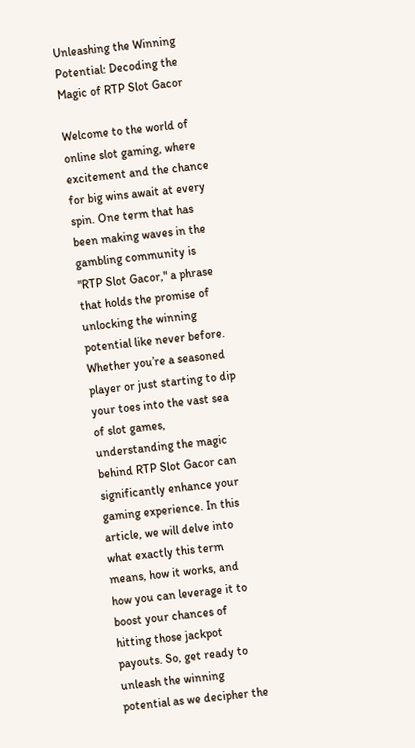Unleashing the Winning Potential: Decoding the Magic of RTP Slot Gacor

Welcome to the world of online slot gaming, where excitement and the chance for big wins await at every spin. One term that has been making waves in the gambling community is "RTP Slot Gacor," a phrase that holds the promise of unlocking the winning potential like never before. Whether you’re a seasoned player or just starting to dip your toes into the vast sea of slot games, understanding the magic behind RTP Slot Gacor can significantly enhance your gaming experience. In this article, we will delve into what exactly this term means, how it works, and how you can leverage it to boost your chances of hitting those jackpot payouts. So, get ready to unleash the winning potential as we decipher the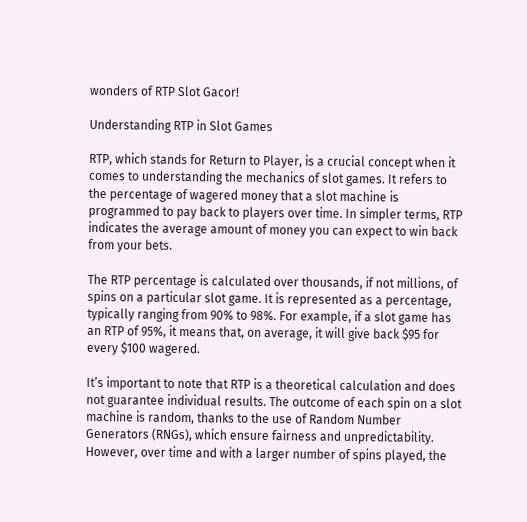wonders of RTP Slot Gacor!

Understanding RTP in Slot Games

RTP, which stands for Return to Player, is a crucial concept when it comes to understanding the mechanics of slot games. It refers to the percentage of wagered money that a slot machine is programmed to pay back to players over time. In simpler terms, RTP indicates the average amount of money you can expect to win back from your bets.

The RTP percentage is calculated over thousands, if not millions, of spins on a particular slot game. It is represented as a percentage, typically ranging from 90% to 98%. For example, if a slot game has an RTP of 95%, it means that, on average, it will give back $95 for every $100 wagered.

It’s important to note that RTP is a theoretical calculation and does not guarantee individual results. The outcome of each spin on a slot machine is random, thanks to the use of Random Number Generators (RNGs), which ensure fairness and unpredictability. However, over time and with a larger number of spins played, the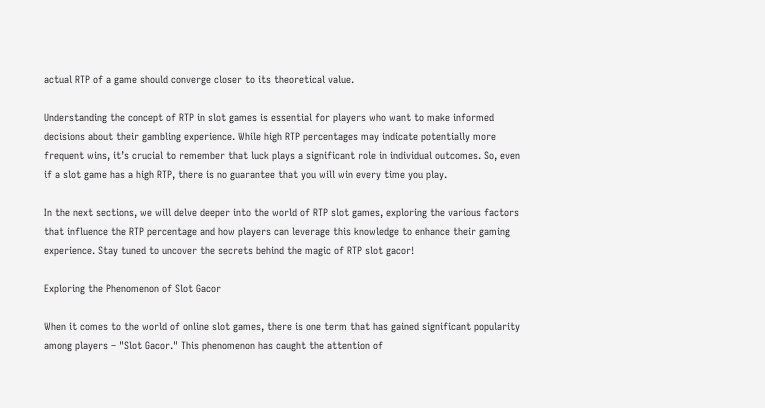actual RTP of a game should converge closer to its theoretical value.

Understanding the concept of RTP in slot games is essential for players who want to make informed decisions about their gambling experience. While high RTP percentages may indicate potentially more frequent wins, it’s crucial to remember that luck plays a significant role in individual outcomes. So, even if a slot game has a high RTP, there is no guarantee that you will win every time you play.

In the next sections, we will delve deeper into the world of RTP slot games, exploring the various factors that influence the RTP percentage and how players can leverage this knowledge to enhance their gaming experience. Stay tuned to uncover the secrets behind the magic of RTP slot gacor!

Exploring the Phenomenon of Slot Gacor

When it comes to the world of online slot games, there is one term that has gained significant popularity among players – "Slot Gacor." This phenomenon has caught the attention of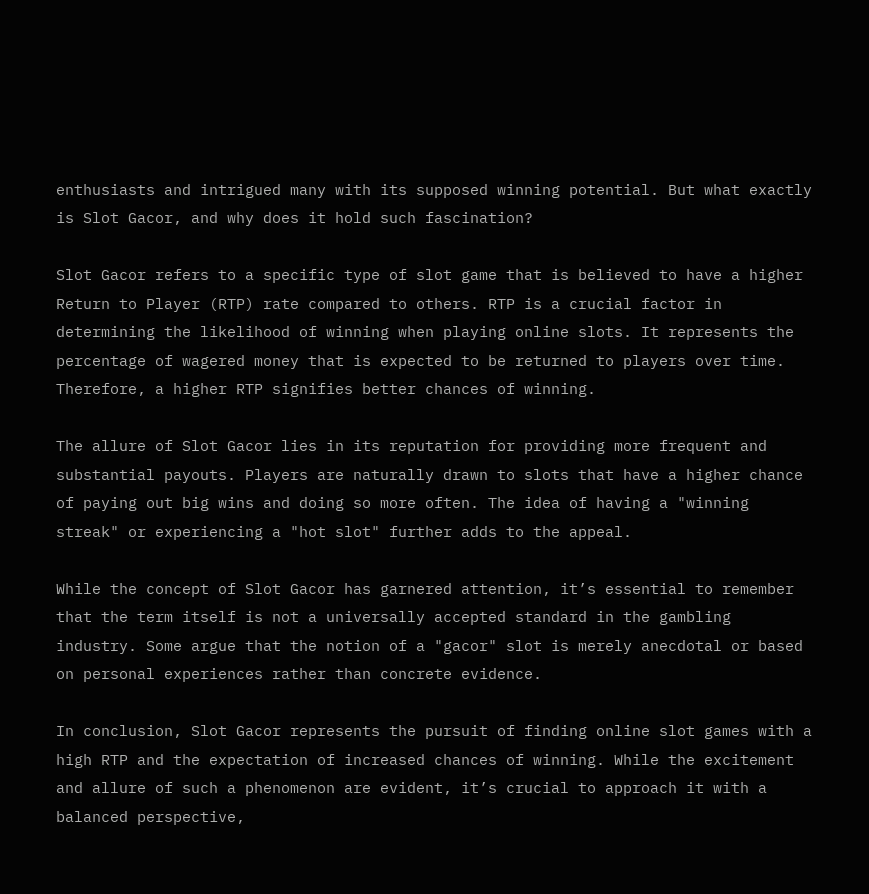enthusiasts and intrigued many with its supposed winning potential. But what exactly is Slot Gacor, and why does it hold such fascination?

Slot Gacor refers to a specific type of slot game that is believed to have a higher Return to Player (RTP) rate compared to others. RTP is a crucial factor in determining the likelihood of winning when playing online slots. It represents the percentage of wagered money that is expected to be returned to players over time. Therefore, a higher RTP signifies better chances of winning.

The allure of Slot Gacor lies in its reputation for providing more frequent and substantial payouts. Players are naturally drawn to slots that have a higher chance of paying out big wins and doing so more often. The idea of having a "winning streak" or experiencing a "hot slot" further adds to the appeal.

While the concept of Slot Gacor has garnered attention, it’s essential to remember that the term itself is not a universally accepted standard in the gambling industry. Some argue that the notion of a "gacor" slot is merely anecdotal or based on personal experiences rather than concrete evidence.

In conclusion, Slot Gacor represents the pursuit of finding online slot games with a high RTP and the expectation of increased chances of winning. While the excitement and allure of such a phenomenon are evident, it’s crucial to approach it with a balanced perspective,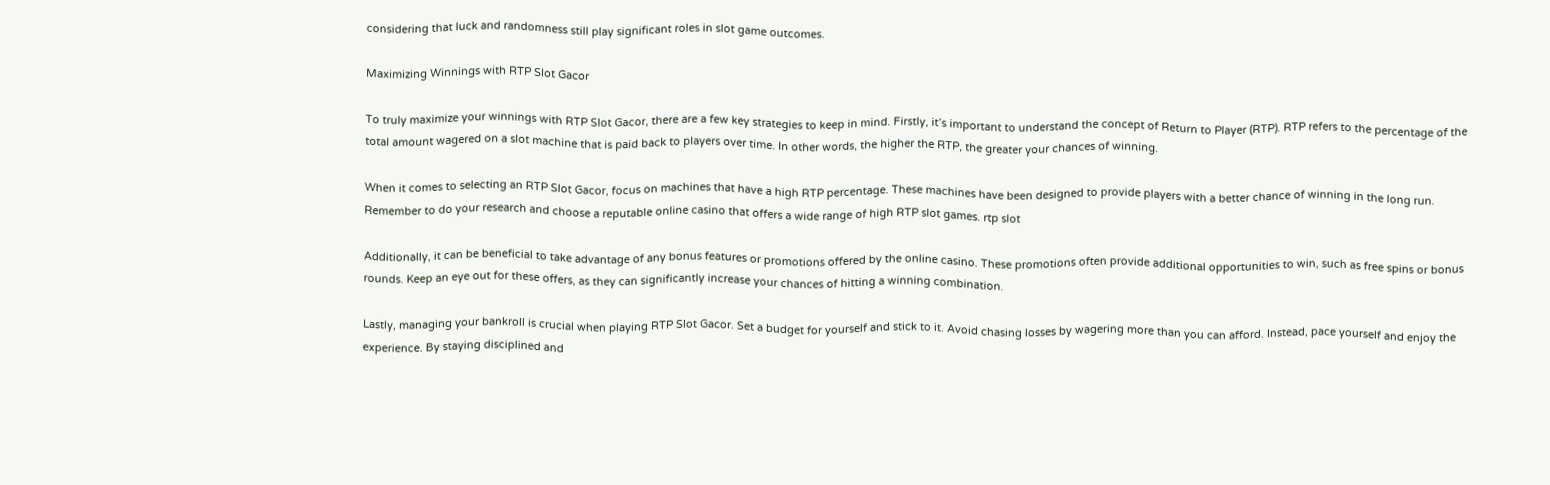considering that luck and randomness still play significant roles in slot game outcomes.

Maximizing Winnings with RTP Slot Gacor

To truly maximize your winnings with RTP Slot Gacor, there are a few key strategies to keep in mind. Firstly, it’s important to understand the concept of Return to Player (RTP). RTP refers to the percentage of the total amount wagered on a slot machine that is paid back to players over time. In other words, the higher the RTP, the greater your chances of winning.

When it comes to selecting an RTP Slot Gacor, focus on machines that have a high RTP percentage. These machines have been designed to provide players with a better chance of winning in the long run. Remember to do your research and choose a reputable online casino that offers a wide range of high RTP slot games. rtp slot

Additionally, it can be beneficial to take advantage of any bonus features or promotions offered by the online casino. These promotions often provide additional opportunities to win, such as free spins or bonus rounds. Keep an eye out for these offers, as they can significantly increase your chances of hitting a winning combination.

Lastly, managing your bankroll is crucial when playing RTP Slot Gacor. Set a budget for yourself and stick to it. Avoid chasing losses by wagering more than you can afford. Instead, pace yourself and enjoy the experience. By staying disciplined and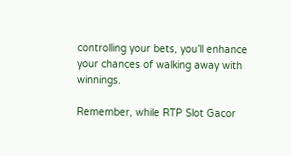controlling your bets, you’ll enhance your chances of walking away with winnings.

Remember, while RTP Slot Gacor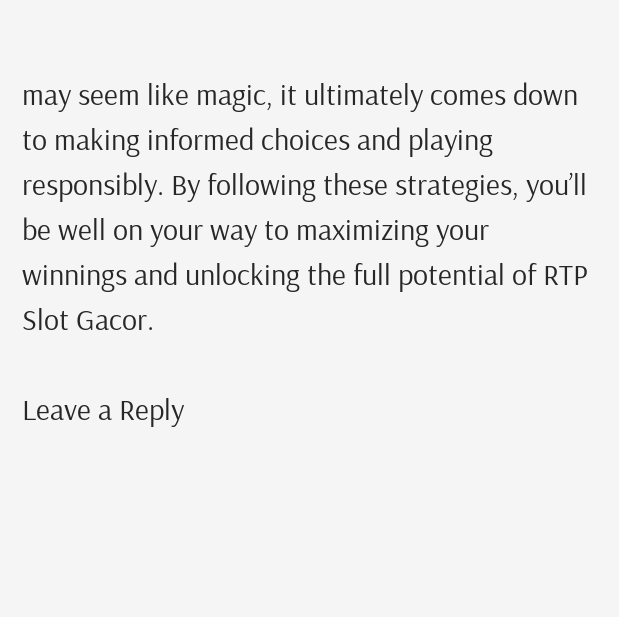may seem like magic, it ultimately comes down to making informed choices and playing responsibly. By following these strategies, you’ll be well on your way to maximizing your winnings and unlocking the full potential of RTP Slot Gacor.

Leave a Reply